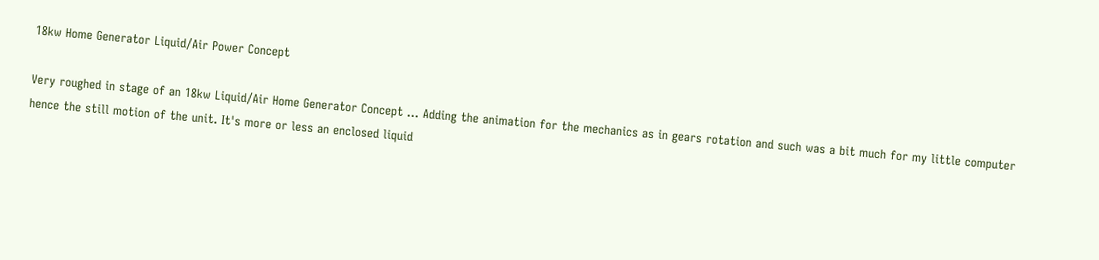18kw Home Generator Liquid/Air Power Concept

Very roughed in stage of an 18kw Liquid/Air Home Generator Concept ... Adding the animation for the mechanics as in gears rotation and such was a bit much for my little computer hence the still motion of the unit. It's more or less an enclosed liquid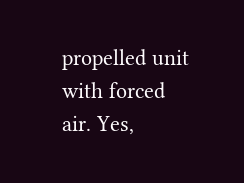propelled unit with forced air. Yes,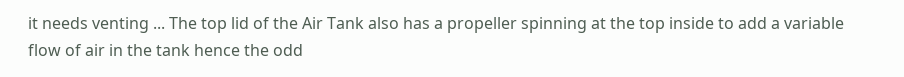it needs venting ... The top lid of the Air Tank also has a propeller spinning at the top inside to add a variable flow of air in the tank hence the odd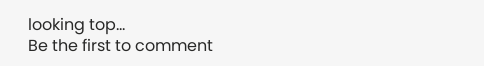looking top...
Be the first to comment